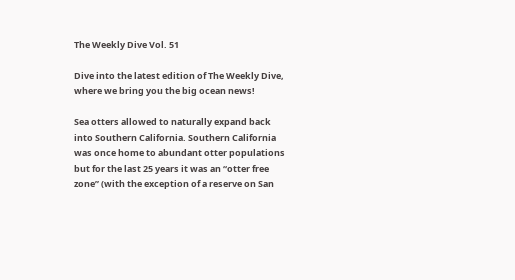The Weekly Dive Vol. 51

Dive into the latest edition of The Weekly Dive, where we bring you the big ocean news!

Sea otters allowed to naturally expand back into Southern California. Southern California was once home to abundant otter populations but for the last 25 years it was an “otter free zone” (with the exception of a reserve on San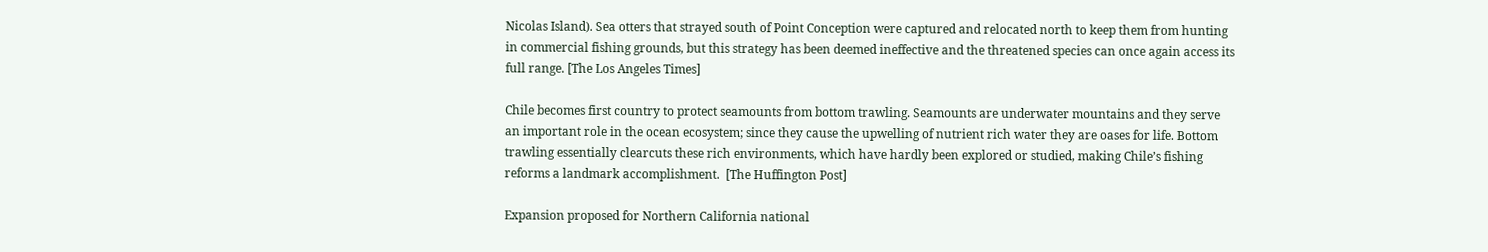Nicolas Island). Sea otters that strayed south of Point Conception were captured and relocated north to keep them from hunting in commercial fishing grounds, but this strategy has been deemed ineffective and the threatened species can once again access its full range. [The Los Angeles Times]

Chile becomes first country to protect seamounts from bottom trawling. Seamounts are underwater mountains and they serve an important role in the ocean ecosystem; since they cause the upwelling of nutrient rich water they are oases for life. Bottom trawling essentially clearcuts these rich environments, which have hardly been explored or studied, making Chile’s fishing reforms a landmark accomplishment.  [The Huffington Post]

Expansion proposed for Northern California national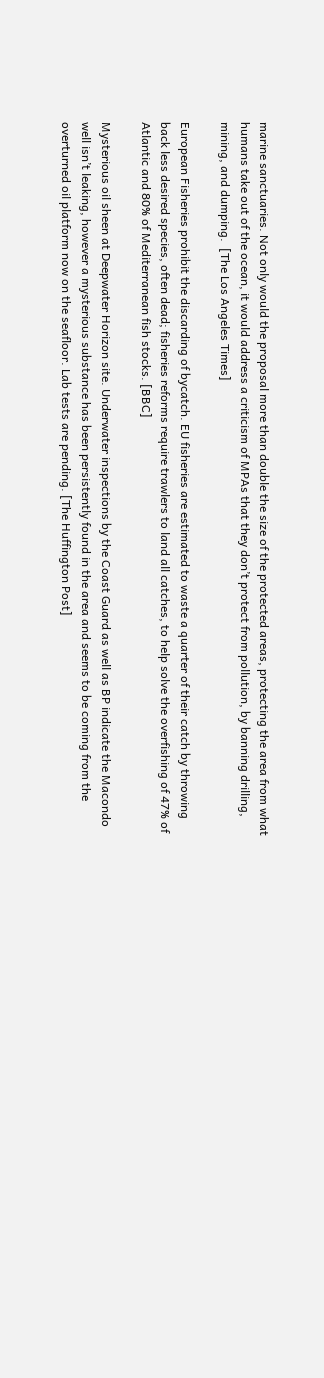marine sanctuaries. Not only would the proposal more than double the size of the protected areas, protecting the area from what humans take out of the ocean, it would address a criticism of MPAs that they don’t protect from pollution, by banning drilling, mining, and dumping.  [The Los Angeles Times]

European Fisheries prohibit the discarding of bycatch. EU fisheries are estimated to waste a quarter of their catch by throwing back less desired species, often dead; fisheries reforms require trawlers to land all catches, to help solve the overfishing of 47% of Atlantic and 80% of Mediterranean fish stocks. [BBC]

Mysterious oil sheen at Deepwater Horizon site. Underwater inspections by the Coast Guard as well as BP indicate the Macondo well isn’t leaking, however a mysterious substance has been persistently found in the area and seems to be coming from the overturned oil platform now on the seafloor. Lab tests are pending. [The Huffington Post]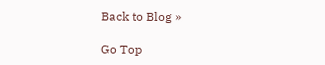Back to Blog »

Go Top